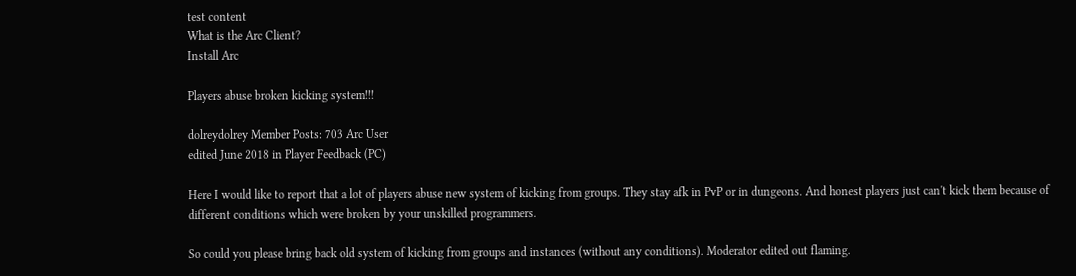test content
What is the Arc Client?
Install Arc

Players abuse broken kicking system!!!

dolreydolrey Member Posts: 703 Arc User
edited June 2018 in Player Feedback (PC)

Here I would like to report that a lot of players abuse new system of kicking from groups. They stay afk in PvP or in dungeons. And honest players just can't kick them because of different conditions which were broken by your unskilled programmers.

So could you please bring back old system of kicking from groups and instances (without any conditions). Moderator edited out flaming.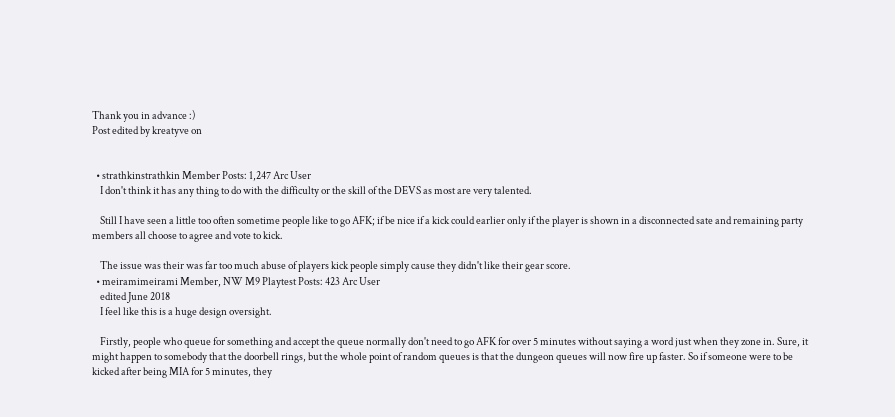Thank you in advance :)
Post edited by kreatyve on


  • strathkinstrathkin Member Posts: 1,247 Arc User
    I don't think it has any thing to do with the difficulty or the skill of the DEVS as most are very talented.

    Still I have seen a little too often sometime people like to go AFK; if be nice if a kick could earlier only if the player is shown in a disconnected sate and remaining party members all choose to agree and vote to kick.

    The issue was their was far too much abuse of players kick people simply cause they didn't like their gear score.
  • meiramimeirami Member, NW M9 Playtest Posts: 423 Arc User
    edited June 2018
    I feel like this is a huge design oversight.

    Firstly, people who queue for something and accept the queue normally don't need to go AFK for over 5 minutes without saying a word just when they zone in. Sure, it might happen to somebody that the doorbell rings, but the whole point of random queues is that the dungeon queues will now fire up faster. So if someone were to be kicked after being MIA for 5 minutes, they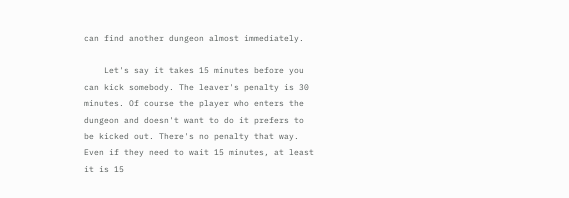can find another dungeon almost immediately.

    Let's say it takes 15 minutes before you can kick somebody. The leaver's penalty is 30 minutes. Of course the player who enters the dungeon and doesn't want to do it prefers to be kicked out. There's no penalty that way. Even if they need to wait 15 minutes, at least it is 15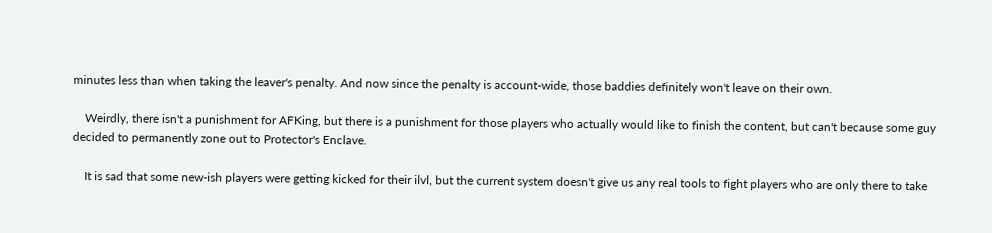minutes less than when taking the leaver's penalty. And now since the penalty is account-wide, those baddies definitely won't leave on their own.

    Weirdly, there isn't a punishment for AFKing, but there is a punishment for those players who actually would like to finish the content, but can't because some guy decided to permanently zone out to Protector's Enclave.

    It is sad that some new-ish players were getting kicked for their ilvl, but the current system doesn't give us any real tools to fight players who are only there to take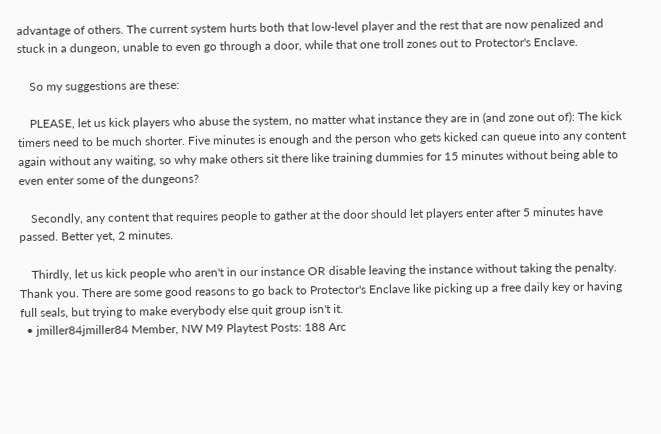advantage of others. The current system hurts both that low-level player and the rest that are now penalized and stuck in a dungeon, unable to even go through a door, while that one troll zones out to Protector's Enclave.

    So my suggestions are these:

    PLEASE, let us kick players who abuse the system, no matter what instance they are in (and zone out of): The kick timers need to be much shorter. Five minutes is enough and the person who gets kicked can queue into any content again without any waiting, so why make others sit there like training dummies for 15 minutes without being able to even enter some of the dungeons?

    Secondly, any content that requires people to gather at the door should let players enter after 5 minutes have passed. Better yet, 2 minutes.

    Thirdly, let us kick people who aren't in our instance OR disable leaving the instance without taking the penalty. Thank you. There are some good reasons to go back to Protector's Enclave like picking up a free daily key or having full seals, but trying to make everybody else quit group isn't it.
  • jmiller84jmiller84 Member, NW M9 Playtest Posts: 188 Arc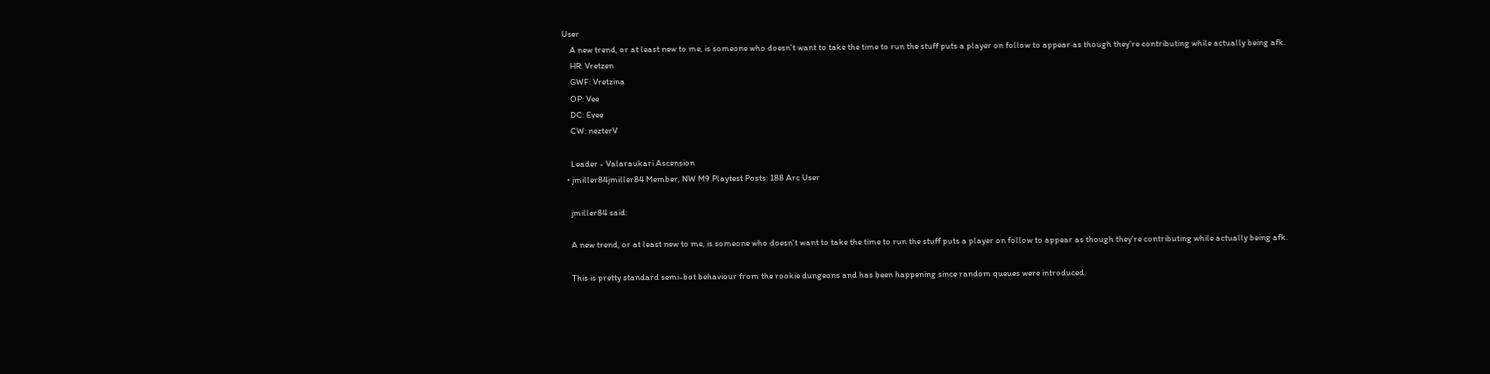User
    A new trend, or at least new to me, is someone who doesn't want to take the time to run the stuff puts a player on follow to appear as though they're contributing while actually being afk.
    HR: Vretzen
    GWF: Vretzina
    OP: Vee
    DC: Evee
    CW: nezterV

    Leader - Valaraukari Ascension
  • jmiller84jmiller84 Member, NW M9 Playtest Posts: 188 Arc User

    jmiller84 said:

    A new trend, or at least new to me, is someone who doesn't want to take the time to run the stuff puts a player on follow to appear as though they're contributing while actually being afk.

    This is pretty standard semi-bot behaviour from the rookie dungeons and has been happening since random queues were introduced.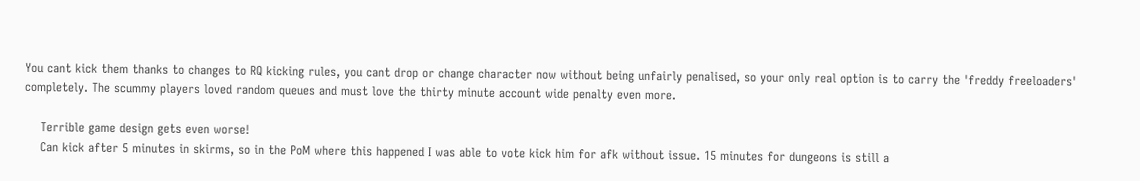You cant kick them thanks to changes to RQ kicking rules, you cant drop or change character now without being unfairly penalised, so your only real option is to carry the 'freddy freeloaders' completely. The scummy players loved random queues and must love the thirty minute account wide penalty even more.

    Terrible game design gets even worse!
    Can kick after 5 minutes in skirms, so in the PoM where this happened I was able to vote kick him for afk without issue. 15 minutes for dungeons is still a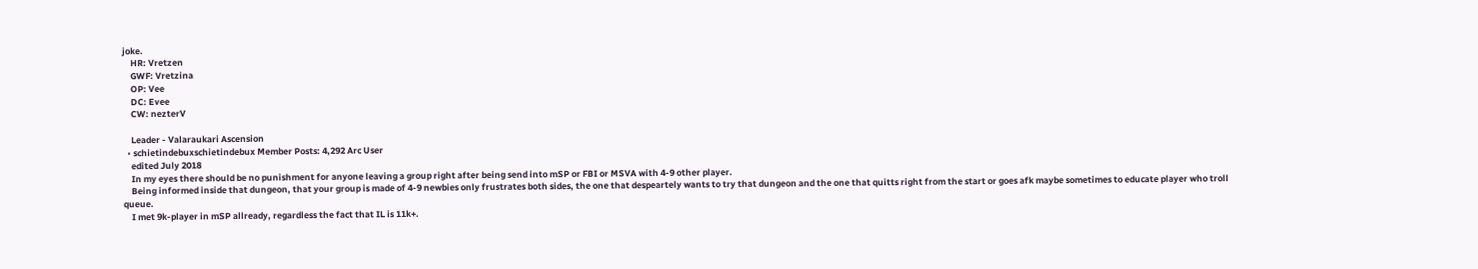joke.
    HR: Vretzen
    GWF: Vretzina
    OP: Vee
    DC: Evee
    CW: nezterV

    Leader - Valaraukari Ascension
  • schietindebuxschietindebux Member Posts: 4,292 Arc User
    edited July 2018
    In my eyes there should be no punishment for anyone leaving a group right after being send into mSP or FBI or MSVA with 4-9 other player.
    Being informed inside that dungeon, that your group is made of 4-9 newbies only frustrates both sides, the one that despeartely wants to try that dungeon and the one that quitts right from the start or goes afk maybe sometimes to educate player who troll queue.
    I met 9k-player in mSP allready, regardless the fact that IL is 11k+.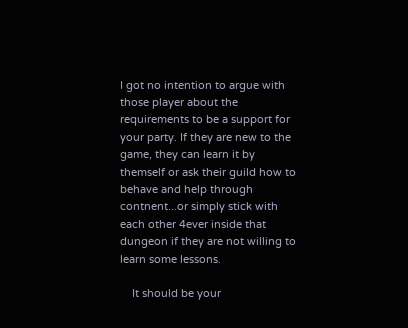I got no intention to argue with those player about the requirements to be a support for your party. If they are new to the game, they can learn it by themself or ask their guild how to behave and help through contnent...or simply stick with each other 4ever inside that dungeon if they are not willing to learn some lessons.

    It should be your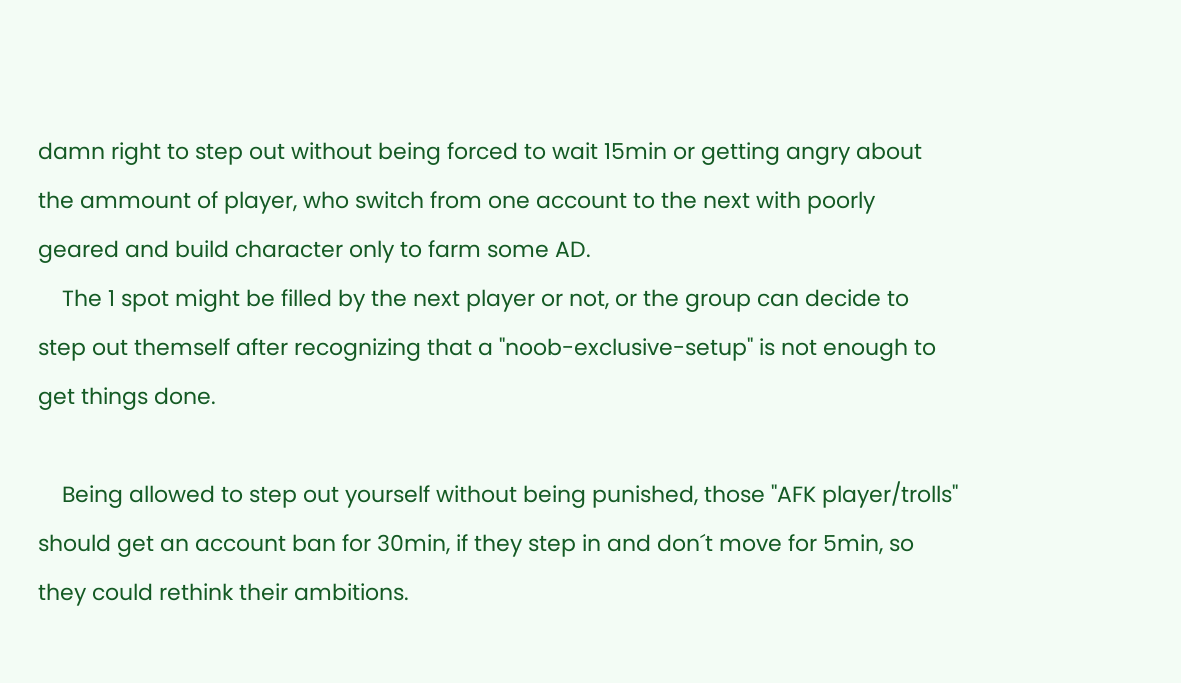damn right to step out without being forced to wait 15min or getting angry about the ammount of player, who switch from one account to the next with poorly geared and build character only to farm some AD.
    The 1 spot might be filled by the next player or not, or the group can decide to step out themself after recognizing that a "noob-exclusive-setup" is not enough to get things done.

    Being allowed to step out yourself without being punished, those "AFK player/trolls" should get an account ban for 30min, if they step in and don´t move for 5min, so they could rethink their ambitions.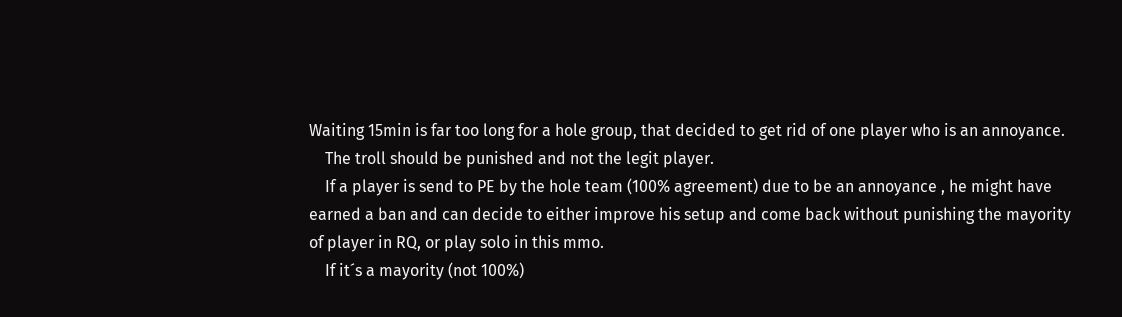Waiting 15min is far too long for a hole group, that decided to get rid of one player who is an annoyance.
    The troll should be punished and not the legit player.
    If a player is send to PE by the hole team (100% agreement) due to be an annoyance , he might have earned a ban and can decide to either improve his setup and come back without punishing the mayority of player in RQ, or play solo in this mmo.
    If it´s a mayority (not 100%)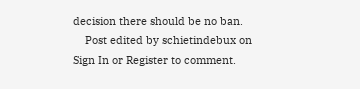decision there should be no ban.
    Post edited by schietindebux on
Sign In or Register to comment.